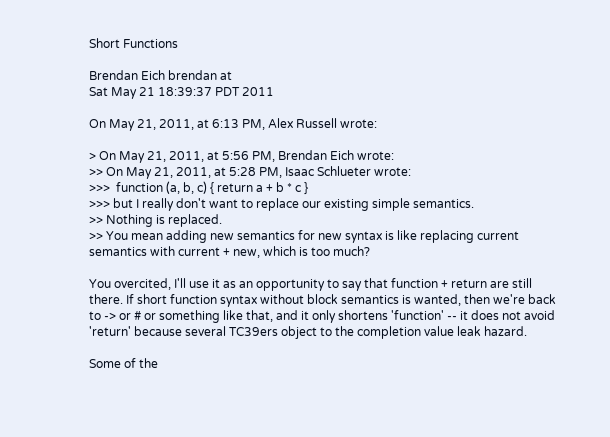Short Functions

Brendan Eich brendan at
Sat May 21 18:39:37 PDT 2011

On May 21, 2011, at 6:13 PM, Alex Russell wrote:

> On May 21, 2011, at 5:56 PM, Brendan Eich wrote:
>> On May 21, 2011, at 5:28 PM, Isaac Schlueter wrote:
>>>  function (a, b, c) { return a + b * c }
>>> but I really don't want to replace our existing simple semantics.
>> Nothing is replaced.
>> You mean adding new semantics for new syntax is like replacing current semantics with current + new, which is too much?

You overcited, I'll use it as an opportunity to say that function + return are still there. If short function syntax without block semantics is wanted, then we're back to -> or # or something like that, and it only shortens 'function' -- it does not avoid 'return' because several TC39ers object to the completion value leak hazard.

Some of the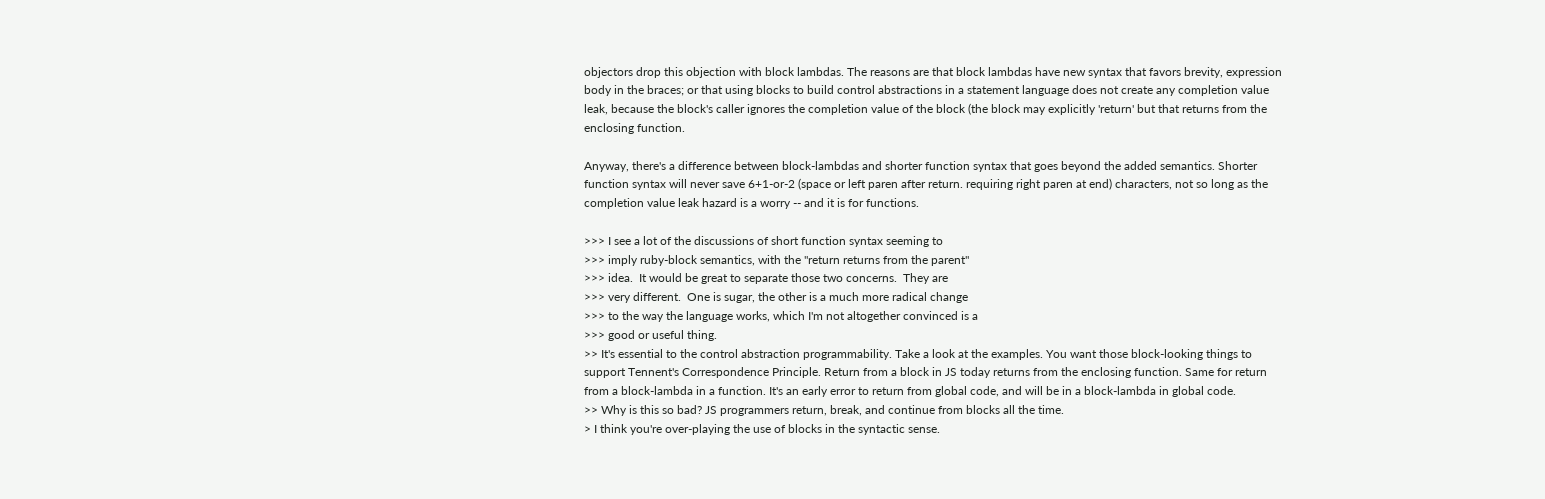objectors drop this objection with block lambdas. The reasons are that block lambdas have new syntax that favors brevity, expression body in the braces; or that using blocks to build control abstractions in a statement language does not create any completion value leak, because the block's caller ignores the completion value of the block (the block may explicitly 'return' but that returns from the enclosing function.

Anyway, there's a difference between block-lambdas and shorter function syntax that goes beyond the added semantics. Shorter function syntax will never save 6+1-or-2 (space or left paren after return. requiring right paren at end) characters, not so long as the completion value leak hazard is a worry -- and it is for functions.

>>> I see a lot of the discussions of short function syntax seeming to
>>> imply ruby-block semantics, with the "return returns from the parent"
>>> idea.  It would be great to separate those two concerns.  They are
>>> very different.  One is sugar, the other is a much more radical change
>>> to the way the language works, which I'm not altogether convinced is a
>>> good or useful thing.
>> It's essential to the control abstraction programmability. Take a look at the examples. You want those block-looking things to support Tennent's Correspondence Principle. Return from a block in JS today returns from the enclosing function. Same for return from a block-lambda in a function. It's an early error to return from global code, and will be in a block-lambda in global code.
>> Why is this so bad? JS programmers return, break, and continue from blocks all the time.
> I think you're over-playing the use of blocks in the syntactic sense.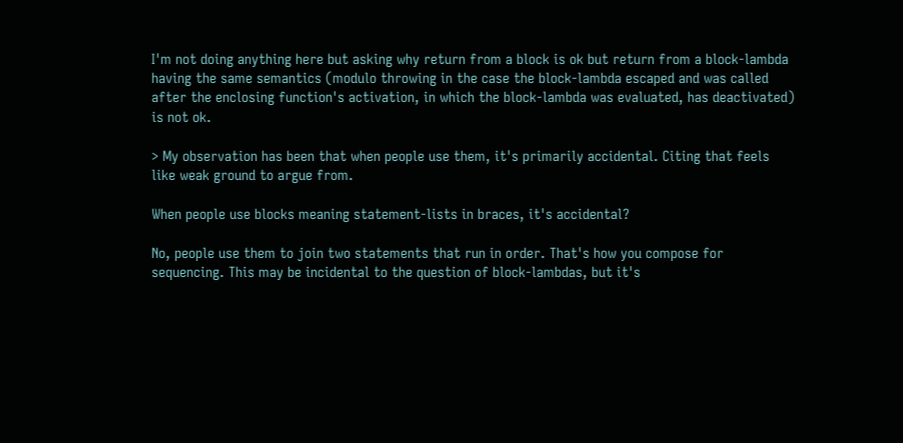I'm not doing anything here but asking why return from a block is ok but return from a block-lambda having the same semantics (modulo throwing in the case the block-lambda escaped and was called after the enclosing function's activation, in which the block-lambda was evaluated, has deactivated) is not ok.

> My observation has been that when people use them, it's primarily accidental. Citing that feels like weak ground to argue from.

When people use blocks meaning statement-lists in braces, it's accidental?

No, people use them to join two statements that run in order. That's how you compose for sequencing. This may be incidental to the question of block-lambdas, but it's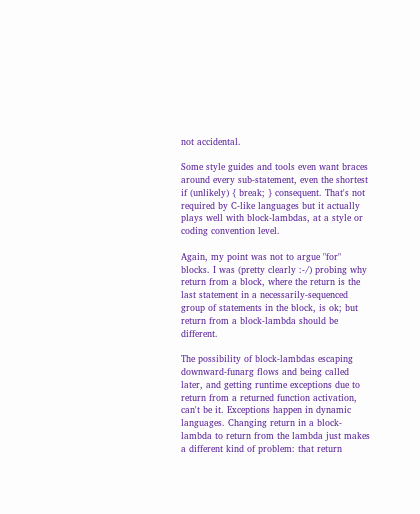not accidental.

Some style guides and tools even want braces around every sub-statement, even the shortest if (unlikely) { break; } consequent. That's not required by C-like languages but it actually plays well with block-lambdas, at a style or coding convention level.

Again, my point was not to argue "for" blocks. I was (pretty clearly :-/) probing why return from a block, where the return is the last statement in a necessarily-sequenced group of statements in the block, is ok; but return from a block-lambda should be different.

The possibility of block-lambdas escaping downward-funarg flows and being called later, and getting runtime exceptions due to return from a returned function activation, can't be it. Exceptions happen in dynamic languages. Changing return in a block-lambda to return from the lambda just makes a different kind of problem: that return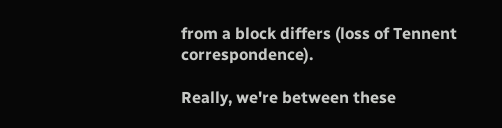from a block differs (loss of Tennent correspondence).

Really, we're between these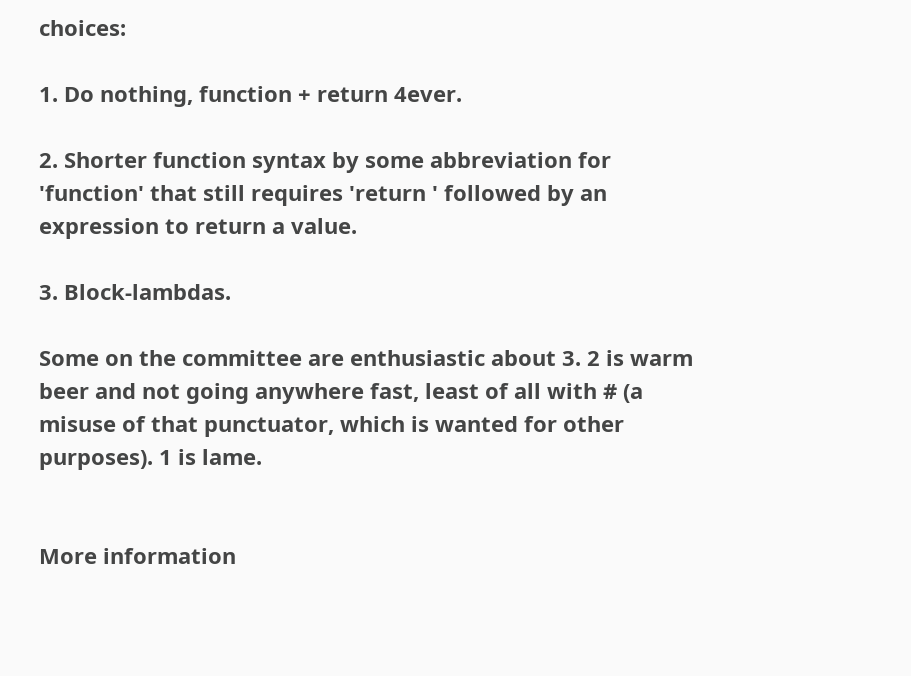choices:

1. Do nothing, function + return 4ever.

2. Shorter function syntax by some abbreviation for 'function' that still requires 'return ' followed by an expression to return a value.

3. Block-lambdas.

Some on the committee are enthusiastic about 3. 2 is warm beer and not going anywhere fast, least of all with # (a misuse of that punctuator, which is wanted for other purposes). 1 is lame.


More information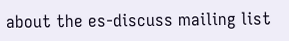about the es-discuss mailing list